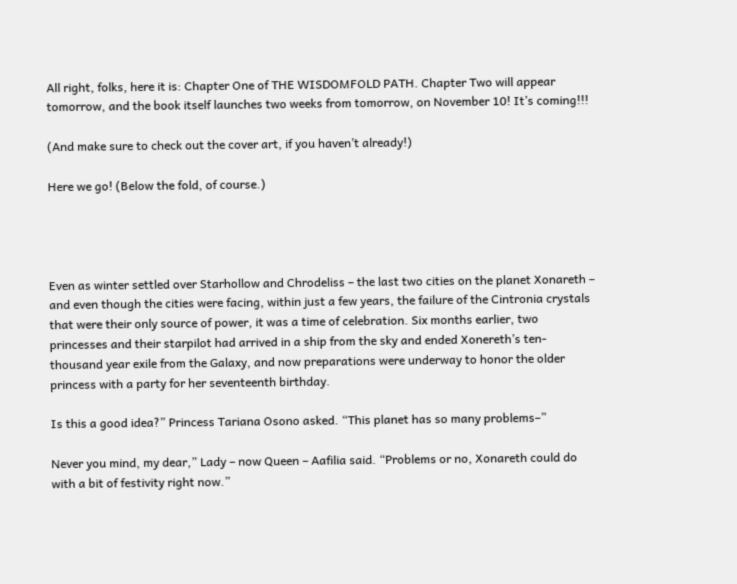All right, folks, here it is: Chapter One of THE WISDOMFOLD PATH. Chapter Two will appear tomorrow, and the book itself launches two weeks from tomorrow, on November 10! It’s coming!!!

(And make sure to check out the cover art, if you haven’t already!)

Here we go! (Below the fold, of course.)




Even as winter settled over Starhollow and Chrodeliss – the last two cities on the planet Xonareth – and even though the cities were facing, within just a few years, the failure of the Cintronia crystals that were their only source of power, it was a time of celebration. Six months earlier, two princesses and their starpilot had arrived in a ship from the sky and ended Xonereth’s ten-thousand year exile from the Galaxy, and now preparations were underway to honor the older princess with a party for her seventeenth birthday.

Is this a good idea?” Princess Tariana Osono asked. “This planet has so many problems–”

Never you mind, my dear,” Lady – now Queen – Aafilia said. “Problems or no, Xonareth could do with a bit of festivity right now.”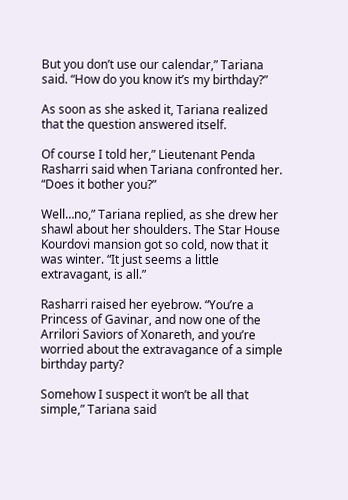But you don’t use our calendar,” Tariana said. “How do you know it’s my birthday?”

As soon as she asked it, Tariana realized that the question answered itself.

Of course I told her,” Lieutenant Penda Rasharri said when Tariana confronted her. “Does it bother you?”

Well…no,” Tariana replied, as she drew her shawl about her shoulders. The Star House Kourdovi mansion got so cold, now that it was winter. “It just seems a little extravagant, is all.”

Rasharri raised her eyebrow. “You’re a Princess of Gavinar, and now one of the Arrilori Saviors of Xonareth, and you’re worried about the extravagance of a simple birthday party?

Somehow I suspect it won’t be all that simple,” Tariana said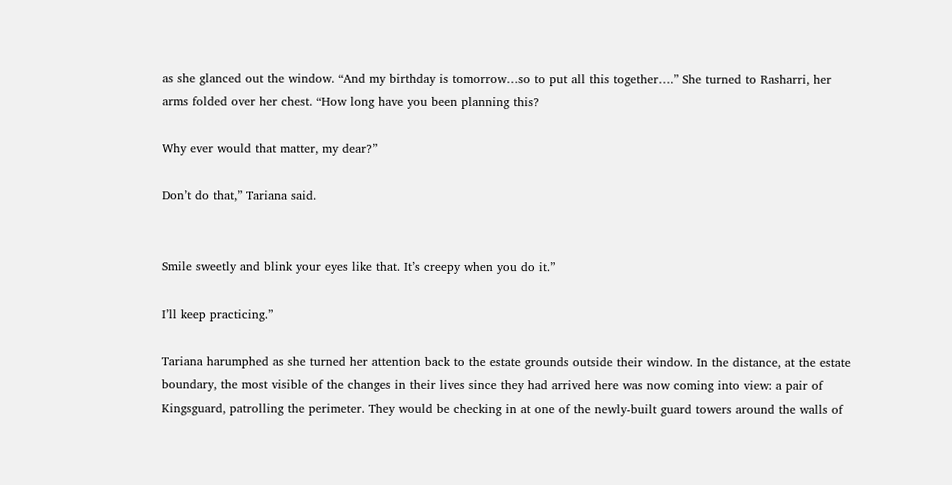as she glanced out the window. “And my birthday is tomorrow…so to put all this together….” She turned to Rasharri, her arms folded over her chest. “How long have you been planning this?

Why ever would that matter, my dear?”

Don’t do that,” Tariana said.


Smile sweetly and blink your eyes like that. It’s creepy when you do it.”

I’ll keep practicing.”

Tariana harumphed as she turned her attention back to the estate grounds outside their window. In the distance, at the estate boundary, the most visible of the changes in their lives since they had arrived here was now coming into view: a pair of Kingsguard, patrolling the perimeter. They would be checking in at one of the newly-built guard towers around the walls of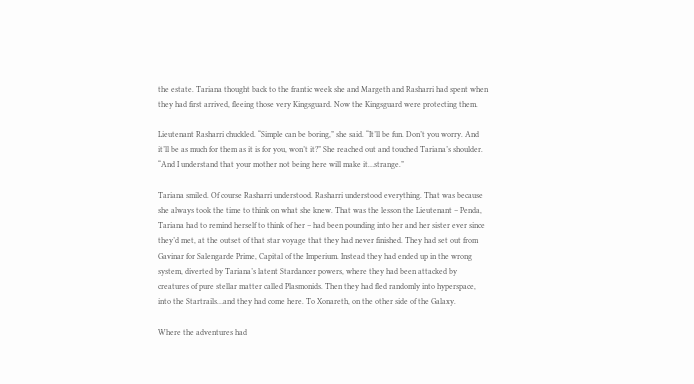the estate. Tariana thought back to the frantic week she and Margeth and Rasharri had spent when they had first arrived, fleeing those very Kingsguard. Now the Kingsguard were protecting them.

Lieutenant Rasharri chuckled. “Simple can be boring,” she said. “It’ll be fun. Don’t you worry. And it’ll be as much for them as it is for you, won’t it?” She reached out and touched Tariana’s shoulder. “And I understand that your mother not being here will make it…strange.”

Tariana smiled. Of course Rasharri understood. Rasharri understood everything. That was because she always took the time to think on what she knew. That was the lesson the Lieutenant – Penda, Tariana had to remind herself to think of her – had been pounding into her and her sister ever since they’d met, at the outset of that star voyage that they had never finished. They had set out from Gavinar for Salengarde Prime, Capital of the Imperium. Instead they had ended up in the wrong system, diverted by Tariana’s latent Stardancer powers, where they had been attacked by creatures of pure stellar matter called Plasmonids. Then they had fled randomly into hyperspace, into the Startrails…and they had come here. To Xonareth, on the other side of the Galaxy.

Where the adventures had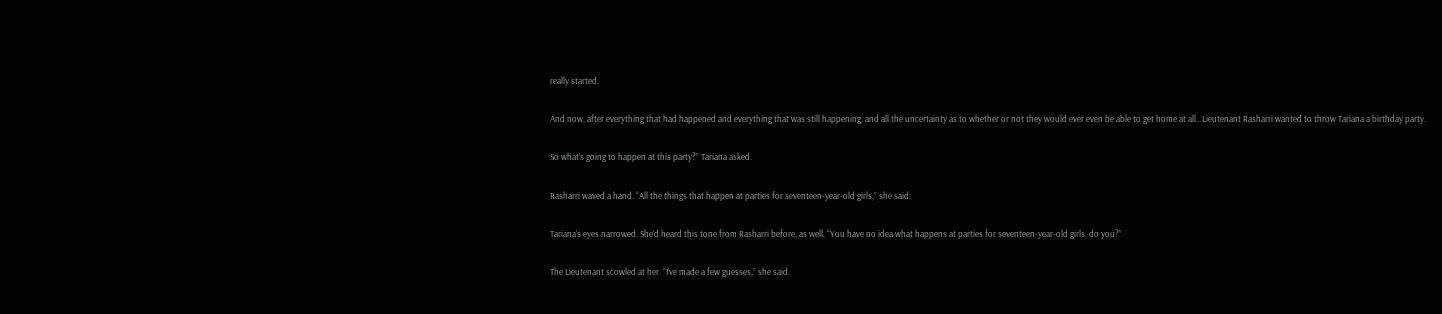really started.

And now, after everything that had happened and everything that was still happening, and all the uncertainty as to whether or not they would ever even be able to get home at all…Lieutenant Rasharri wanted to throw Tariana a birthday party.

So what’s going to happen at this party?” Tariana asked.

Rasharri waved a hand. “All the things that happen at parties for seventeen-year-old girls,” she said.

Tariana’s eyes narrowed. She’d heard this tone from Rasharri before, as well. “You have no idea what happens at parties for seventeen-year-old girls, do you?”

The Lieutenant scowled at her. “I’ve made a few guesses,” she said.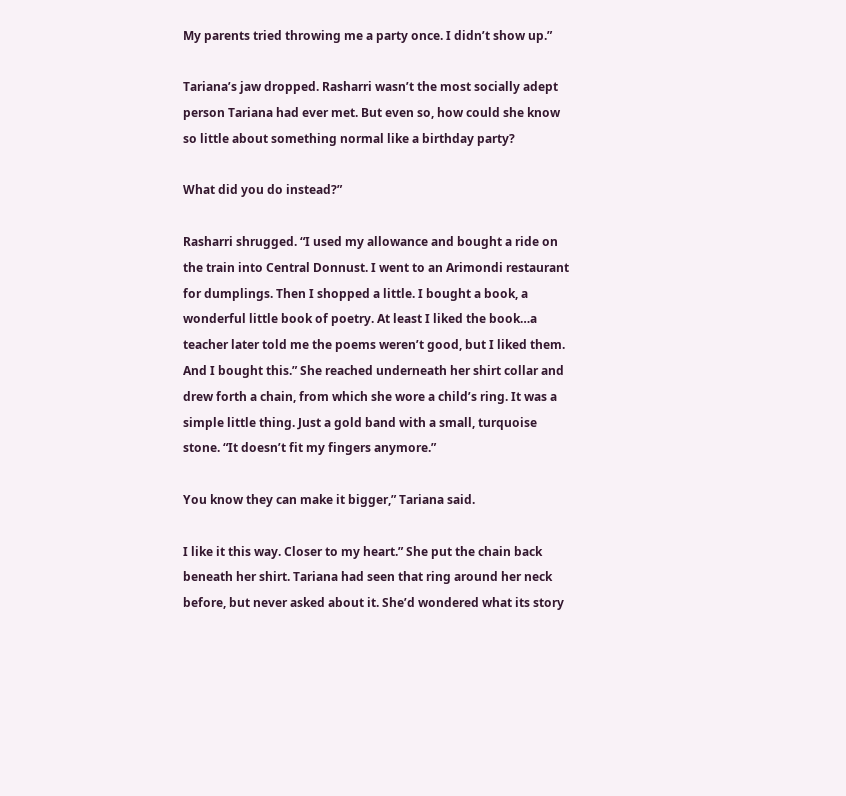My parents tried throwing me a party once. I didn’t show up.”

Tariana’s jaw dropped. Rasharri wasn’t the most socially adept person Tariana had ever met. But even so, how could she know so little about something normal like a birthday party?

What did you do instead?”

Rasharri shrugged. “I used my allowance and bought a ride on the train into Central Donnust. I went to an Arimondi restaurant for dumplings. Then I shopped a little. I bought a book, a wonderful little book of poetry. At least I liked the book…a teacher later told me the poems weren’t good, but I liked them. And I bought this.” She reached underneath her shirt collar and drew forth a chain, from which she wore a child’s ring. It was a simple little thing. Just a gold band with a small, turquoise stone. “It doesn’t fit my fingers anymore.”

You know they can make it bigger,” Tariana said.

I like it this way. Closer to my heart.” She put the chain back beneath her shirt. Tariana had seen that ring around her neck before, but never asked about it. She’d wondered what its story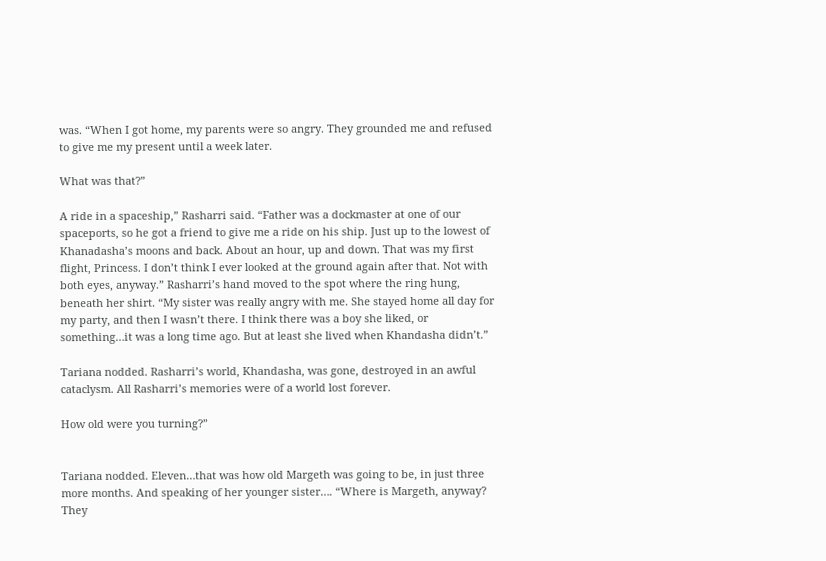was. “When I got home, my parents were so angry. They grounded me and refused to give me my present until a week later.

What was that?”

A ride in a spaceship,” Rasharri said. “Father was a dockmaster at one of our spaceports, so he got a friend to give me a ride on his ship. Just up to the lowest of Khanadasha’s moons and back. About an hour, up and down. That was my first flight, Princess. I don’t think I ever looked at the ground again after that. Not with both eyes, anyway.” Rasharri’s hand moved to the spot where the ring hung, beneath her shirt. “My sister was really angry with me. She stayed home all day for my party, and then I wasn’t there. I think there was a boy she liked, or something…it was a long time ago. But at least she lived when Khandasha didn’t.”

Tariana nodded. Rasharri’s world, Khandasha, was gone, destroyed in an awful cataclysm. All Rasharri’s memories were of a world lost forever.

How old were you turning?”


Tariana nodded. Eleven…that was how old Margeth was going to be, in just three more months. And speaking of her younger sister…. “Where is Margeth, anyway? They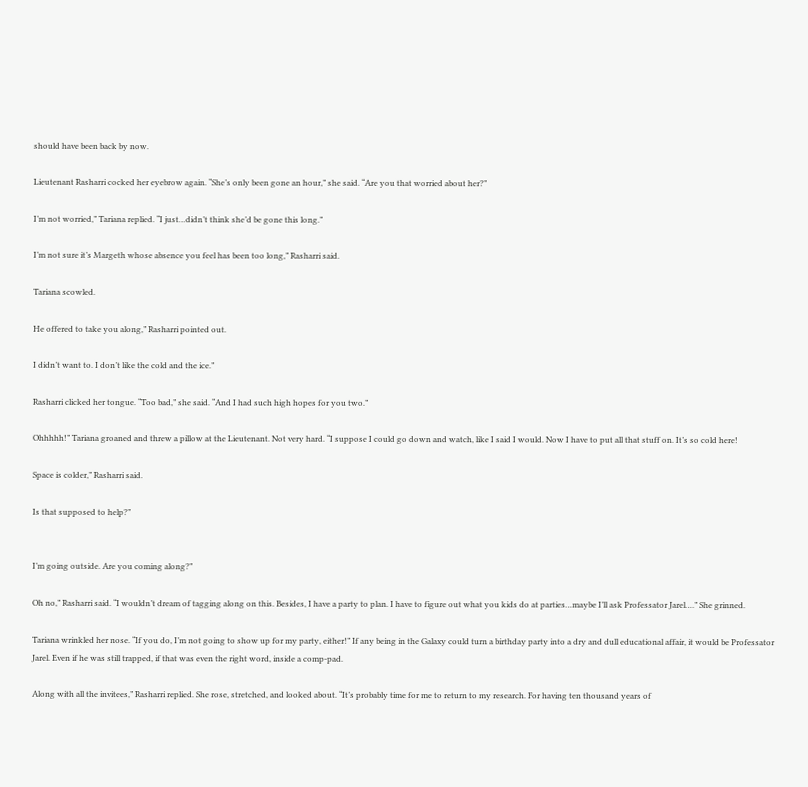should have been back by now.

Lieutenant Rasharri cocked her eyebrow again. “She’s only been gone an hour,” she said. “Are you that worried about her?”

I’m not worried,” Tariana replied. “I just…didn’t think she’d be gone this long.”

I’m not sure it’s Margeth whose absence you feel has been too long,” Rasharri said.

Tariana scowled.

He offered to take you along,” Rasharri pointed out.

I didn’t want to. I don’t like the cold and the ice.”

Rasharri clicked her tongue. “Too bad,” she said. “And I had such high hopes for you two.”

Ohhhhh!” Tariana groaned and threw a pillow at the Lieutenant. Not very hard. “I suppose I could go down and watch, like I said I would. Now I have to put all that stuff on. It’s so cold here!

Space is colder,” Rasharri said.

Is that supposed to help?”


I’m going outside. Are you coming along?”

Oh no,” Rasharri said. “I wouldn’t dream of tagging along on this. Besides, I have a party to plan. I have to figure out what you kids do at parties…maybe I’ll ask Professator Jarel….” She grinned.

Tariana wrinkled her nose. “If you do, I’m not going to show up for my party, either!” If any being in the Galaxy could turn a birthday party into a dry and dull educational affair, it would be Professator Jarel. Even if he was still trapped, if that was even the right word, inside a comp-pad.

Along with all the invitees,” Rasharri replied. She rose, stretched, and looked about. “It’s probably time for me to return to my research. For having ten thousand years of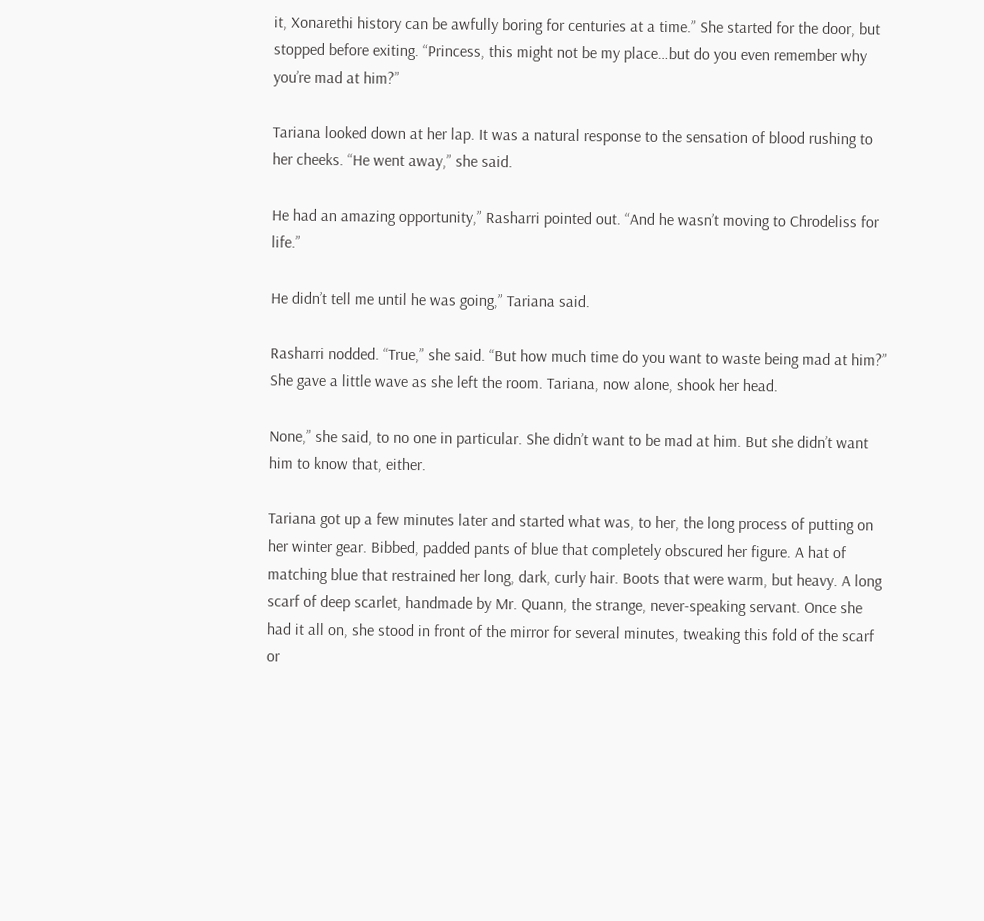it, Xonarethi history can be awfully boring for centuries at a time.” She started for the door, but stopped before exiting. “Princess, this might not be my place…but do you even remember why you’re mad at him?”

Tariana looked down at her lap. It was a natural response to the sensation of blood rushing to her cheeks. “He went away,” she said.

He had an amazing opportunity,” Rasharri pointed out. “And he wasn’t moving to Chrodeliss for life.”

He didn’t tell me until he was going,” Tariana said.

Rasharri nodded. “True,” she said. “But how much time do you want to waste being mad at him?” She gave a little wave as she left the room. Tariana, now alone, shook her head.

None,” she said, to no one in particular. She didn’t want to be mad at him. But she didn’t want him to know that, either.

Tariana got up a few minutes later and started what was, to her, the long process of putting on her winter gear. Bibbed, padded pants of blue that completely obscured her figure. A hat of matching blue that restrained her long, dark, curly hair. Boots that were warm, but heavy. A long scarf of deep scarlet, handmade by Mr. Quann, the strange, never-speaking servant. Once she had it all on, she stood in front of the mirror for several minutes, tweaking this fold of the scarf or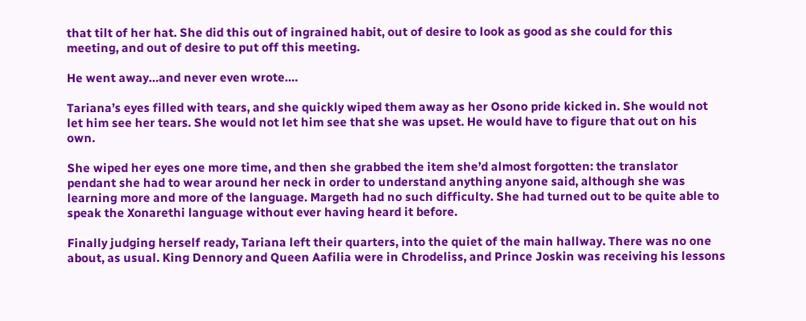that tilt of her hat. She did this out of ingrained habit, out of desire to look as good as she could for this meeting, and out of desire to put off this meeting.

He went away…and never even wrote….

Tariana’s eyes filled with tears, and she quickly wiped them away as her Osono pride kicked in. She would not let him see her tears. She would not let him see that she was upset. He would have to figure that out on his own.

She wiped her eyes one more time, and then she grabbed the item she’d almost forgotten: the translator pendant she had to wear around her neck in order to understand anything anyone said, although she was learning more and more of the language. Margeth had no such difficulty. She had turned out to be quite able to speak the Xonarethi language without ever having heard it before.

Finally judging herself ready, Tariana left their quarters, into the quiet of the main hallway. There was no one about, as usual. King Dennory and Queen Aafilia were in Chrodeliss, and Prince Joskin was receiving his lessons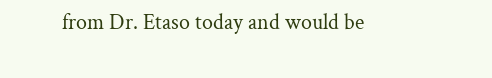from Dr. Etaso today and would be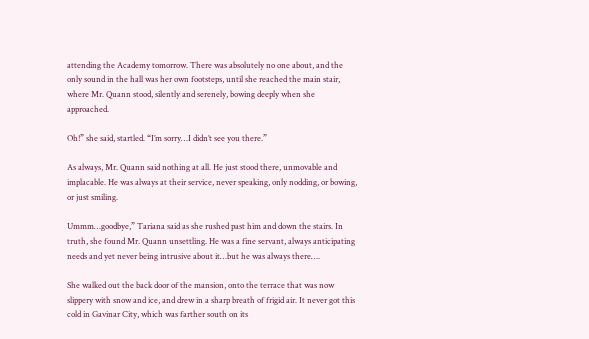attending the Academy tomorrow. There was absolutely no one about, and the only sound in the hall was her own footsteps, until she reached the main stair, where Mr. Quann stood, silently and serenely, bowing deeply when she approached.

Oh!” she said, startled. “I’m sorry…I didn’t see you there.”

As always, Mr. Quann said nothing at all. He just stood there, unmovable and implacable. He was always at their service, never speaking, only nodding, or bowing, or just smiling.

Ummm…goodbye,” Tariana said as she rushed past him and down the stairs. In truth, she found Mr. Quann unsettling. He was a fine servant, always anticipating needs and yet never being intrusive about it…but he was always there….

She walked out the back door of the mansion, onto the terrace that was now slippery with snow and ice, and drew in a sharp breath of frigid air. It never got this cold in Gavinar City, which was farther south on its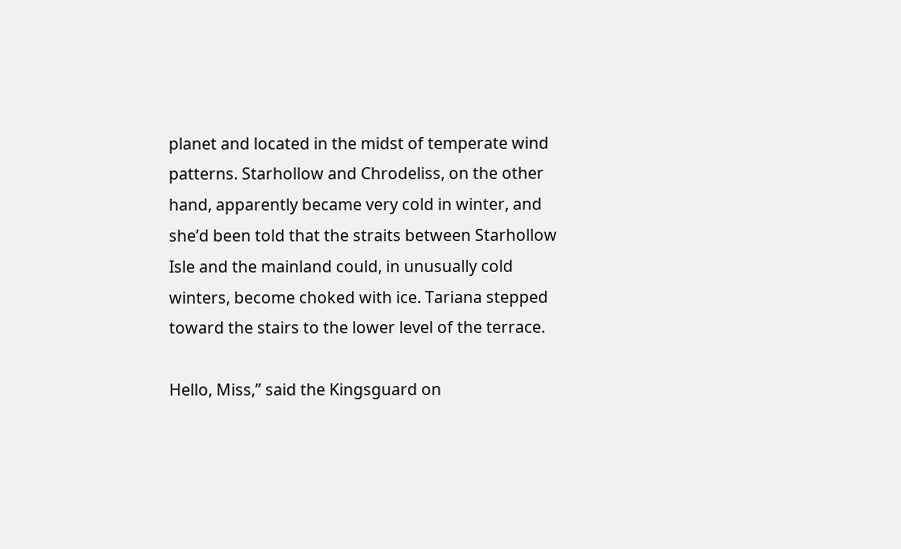planet and located in the midst of temperate wind patterns. Starhollow and Chrodeliss, on the other hand, apparently became very cold in winter, and she’d been told that the straits between Starhollow Isle and the mainland could, in unusually cold winters, become choked with ice. Tariana stepped toward the stairs to the lower level of the terrace.

Hello, Miss,” said the Kingsguard on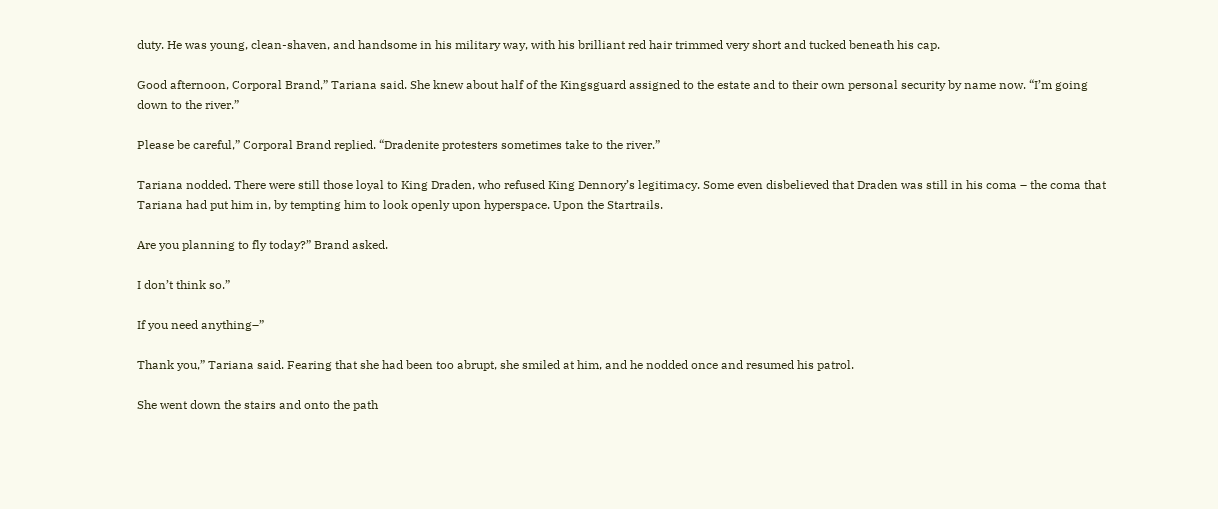duty. He was young, clean-shaven, and handsome in his military way, with his brilliant red hair trimmed very short and tucked beneath his cap.

Good afternoon, Corporal Brand,” Tariana said. She knew about half of the Kingsguard assigned to the estate and to their own personal security by name now. “I’m going down to the river.”

Please be careful,” Corporal Brand replied. “Dradenite protesters sometimes take to the river.”

Tariana nodded. There were still those loyal to King Draden, who refused King Dennory’s legitimacy. Some even disbelieved that Draden was still in his coma – the coma that Tariana had put him in, by tempting him to look openly upon hyperspace. Upon the Startrails.

Are you planning to fly today?” Brand asked.

I don’t think so.”

If you need anything–”

Thank you,” Tariana said. Fearing that she had been too abrupt, she smiled at him, and he nodded once and resumed his patrol.

She went down the stairs and onto the path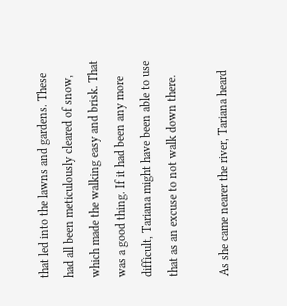that led into the lawns and gardens. These had all been meticulously cleared of snow, which made the walking easy and brisk. That was a good thing. If it had been any more difficult, Tariana might have been able to use that as an excuse to not walk down there.

As she came nearer the river, Tariana heard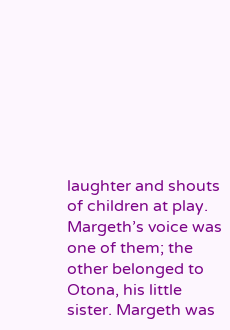laughter and shouts of children at play. Margeth’s voice was one of them; the other belonged to Otona, his little sister. Margeth was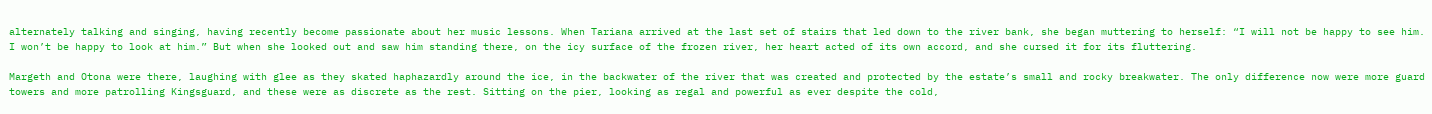alternately talking and singing, having recently become passionate about her music lessons. When Tariana arrived at the last set of stairs that led down to the river bank, she began muttering to herself: “I will not be happy to see him. I won’t be happy to look at him.” But when she looked out and saw him standing there, on the icy surface of the frozen river, her heart acted of its own accord, and she cursed it for its fluttering.

Margeth and Otona were there, laughing with glee as they skated haphazardly around the ice, in the backwater of the river that was created and protected by the estate’s small and rocky breakwater. The only difference now were more guard towers and more patrolling Kingsguard, and these were as discrete as the rest. Sitting on the pier, looking as regal and powerful as ever despite the cold,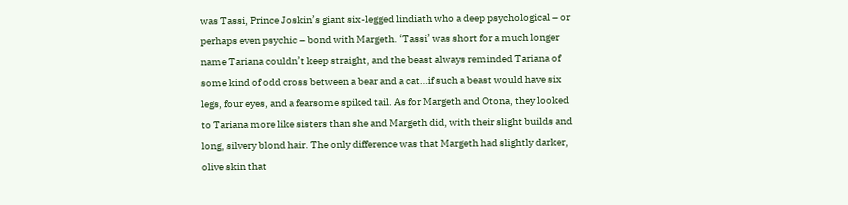was Tassi, Prince Joskin’s giant six-legged lindiath who a deep psychological – or perhaps even psychic – bond with Margeth. ‘Tassi’ was short for a much longer name Tariana couldn’t keep straight, and the beast always reminded Tariana of some kind of odd cross between a bear and a cat…if such a beast would have six legs, four eyes, and a fearsome spiked tail. As for Margeth and Otona, they looked to Tariana more like sisters than she and Margeth did, with their slight builds and long, silvery blond hair. The only difference was that Margeth had slightly darker, olive skin that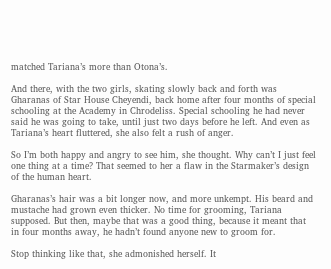matched Tariana’s more than Otona’s.

And there, with the two girls, skating slowly back and forth was Gharanas of Star House Cheyendi, back home after four months of special schooling at the Academy in Chrodeliss. Special schooling he had never said he was going to take, until just two days before he left. And even as Tariana’s heart fluttered, she also felt a rush of anger.

So I’m both happy and angry to see him, she thought. Why can’t I just feel one thing at a time? That seemed to her a flaw in the Starmaker’s design of the human heart.

Gharanas’s hair was a bit longer now, and more unkempt. His beard and mustache had grown even thicker. No time for grooming, Tariana supposed. But then, maybe that was a good thing, because it meant that in four months away, he hadn’t found anyone new to groom for.

Stop thinking like that, she admonished herself. It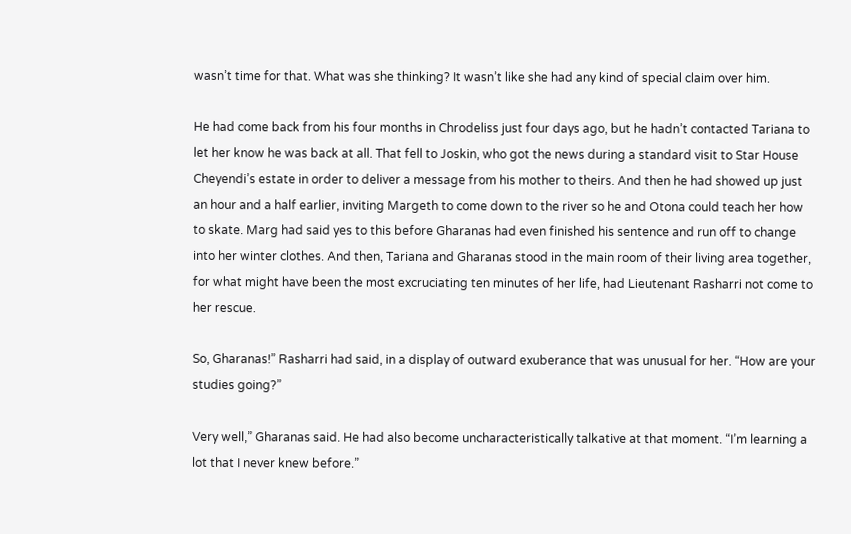wasn’t time for that. What was she thinking? It wasn’t like she had any kind of special claim over him.

He had come back from his four months in Chrodeliss just four days ago, but he hadn’t contacted Tariana to let her know he was back at all. That fell to Joskin, who got the news during a standard visit to Star House Cheyendi’s estate in order to deliver a message from his mother to theirs. And then he had showed up just an hour and a half earlier, inviting Margeth to come down to the river so he and Otona could teach her how to skate. Marg had said yes to this before Gharanas had even finished his sentence and run off to change into her winter clothes. And then, Tariana and Gharanas stood in the main room of their living area together, for what might have been the most excruciating ten minutes of her life, had Lieutenant Rasharri not come to her rescue.

So, Gharanas!” Rasharri had said, in a display of outward exuberance that was unusual for her. “How are your studies going?”

Very well,” Gharanas said. He had also become uncharacteristically talkative at that moment. “I’m learning a lot that I never knew before.”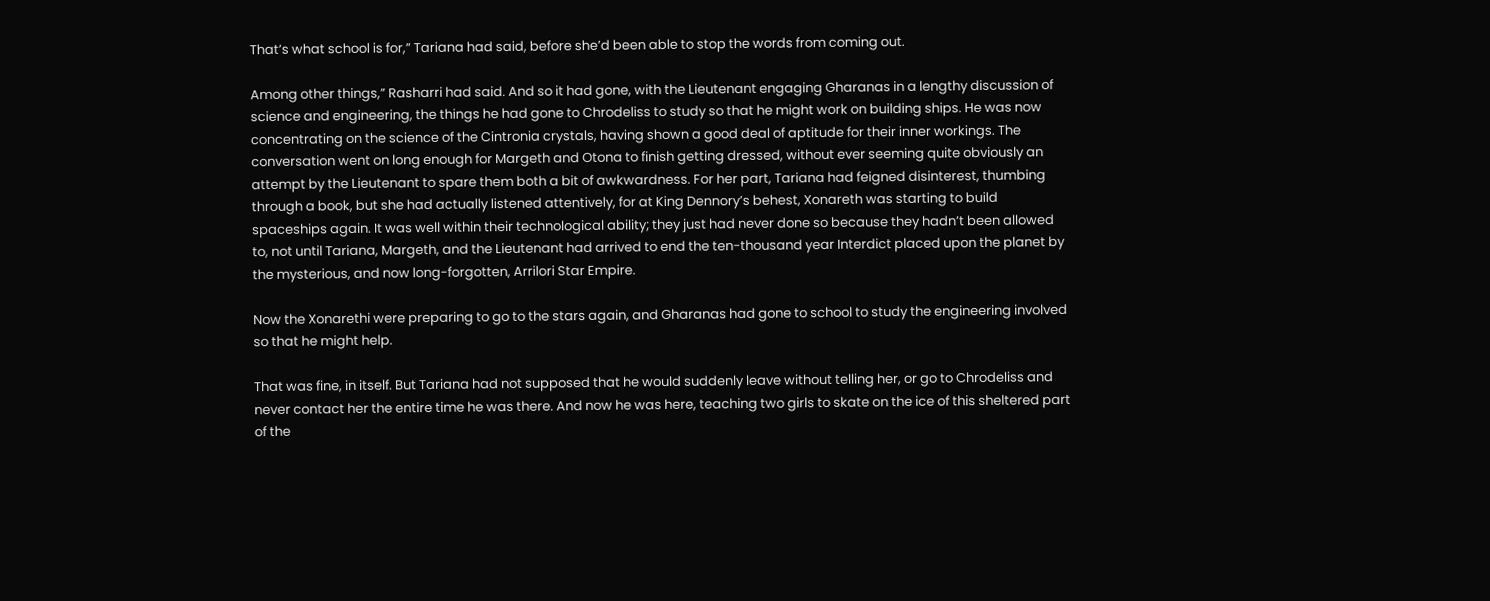That’s what school is for,” Tariana had said, before she’d been able to stop the words from coming out.

Among other things,” Rasharri had said. And so it had gone, with the Lieutenant engaging Gharanas in a lengthy discussion of science and engineering, the things he had gone to Chrodeliss to study so that he might work on building ships. He was now concentrating on the science of the Cintronia crystals, having shown a good deal of aptitude for their inner workings. The conversation went on long enough for Margeth and Otona to finish getting dressed, without ever seeming quite obviously an attempt by the Lieutenant to spare them both a bit of awkwardness. For her part, Tariana had feigned disinterest, thumbing through a book, but she had actually listened attentively, for at King Dennory’s behest, Xonareth was starting to build spaceships again. It was well within their technological ability; they just had never done so because they hadn’t been allowed to, not until Tariana, Margeth, and the Lieutenant had arrived to end the ten-thousand year Interdict placed upon the planet by the mysterious, and now long-forgotten, Arrilori Star Empire.

Now the Xonarethi were preparing to go to the stars again, and Gharanas had gone to school to study the engineering involved so that he might help.

That was fine, in itself. But Tariana had not supposed that he would suddenly leave without telling her, or go to Chrodeliss and never contact her the entire time he was there. And now he was here, teaching two girls to skate on the ice of this sheltered part of the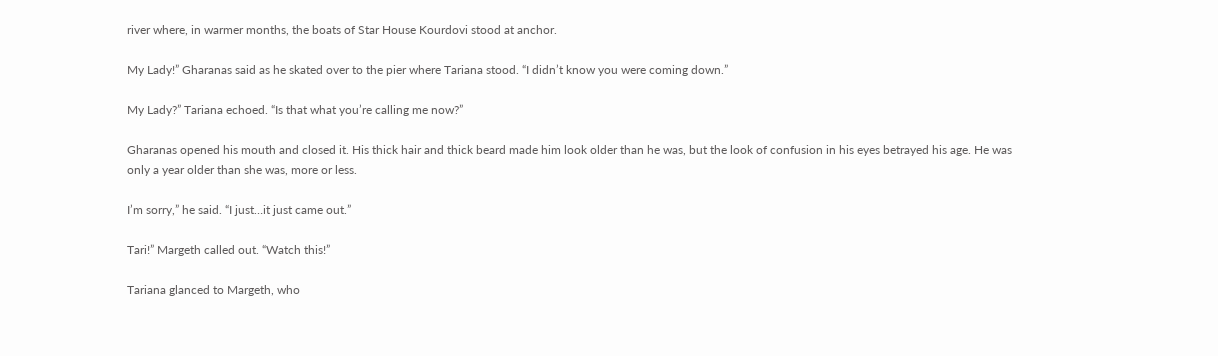river where, in warmer months, the boats of Star House Kourdovi stood at anchor.

My Lady!” Gharanas said as he skated over to the pier where Tariana stood. “I didn’t know you were coming down.”

My Lady?” Tariana echoed. “Is that what you’re calling me now?”

Gharanas opened his mouth and closed it. His thick hair and thick beard made him look older than he was, but the look of confusion in his eyes betrayed his age. He was only a year older than she was, more or less.

I’m sorry,” he said. “I just…it just came out.”

Tari!” Margeth called out. “Watch this!”

Tariana glanced to Margeth, who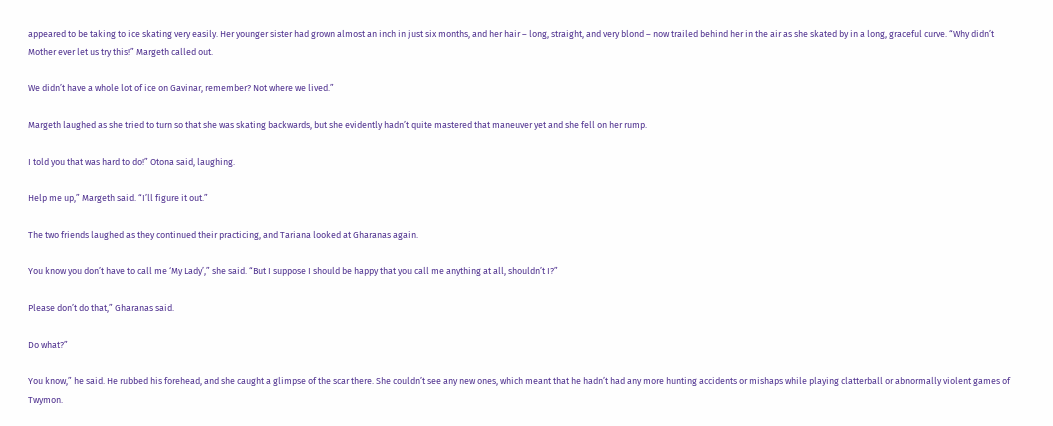appeared to be taking to ice skating very easily. Her younger sister had grown almost an inch in just six months, and her hair – long, straight, and very blond – now trailed behind her in the air as she skated by in a long, graceful curve. “Why didn’t Mother ever let us try this!” Margeth called out.

We didn’t have a whole lot of ice on Gavinar, remember? Not where we lived.”

Margeth laughed as she tried to turn so that she was skating backwards, but she evidently hadn’t quite mastered that maneuver yet and she fell on her rump.

I told you that was hard to do!” Otona said, laughing.

Help me up,” Margeth said. “I’ll figure it out.”

The two friends laughed as they continued their practicing, and Tariana looked at Gharanas again.

You know you don’t have to call me ‘My Lady’,” she said. “But I suppose I should be happy that you call me anything at all, shouldn’t I?”

Please don’t do that,” Gharanas said.

Do what?”

You know,” he said. He rubbed his forehead, and she caught a glimpse of the scar there. She couldn’t see any new ones, which meant that he hadn’t had any more hunting accidents or mishaps while playing clatterball or abnormally violent games of Twymon.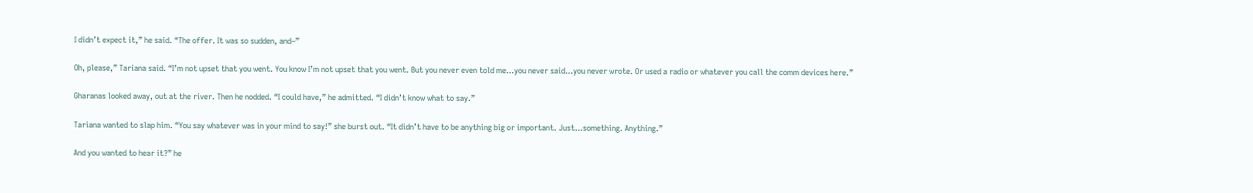I didn’t expect it,” he said. “The offer. It was so sudden, and–”

Oh, please,” Tariana said. “I’m not upset that you went. You know I’m not upset that you went. But you never even told me…you never said…you never wrote. Or used a radio or whatever you call the comm devices here.”

Gharanas looked away, out at the river. Then he nodded. “I could have,” he admitted. “I didn’t know what to say.”

Tariana wanted to slap him. “You say whatever was in your mind to say!” she burst out. “It didn’t have to be anything big or important. Just…something. Anything.”

And you wanted to hear it?” he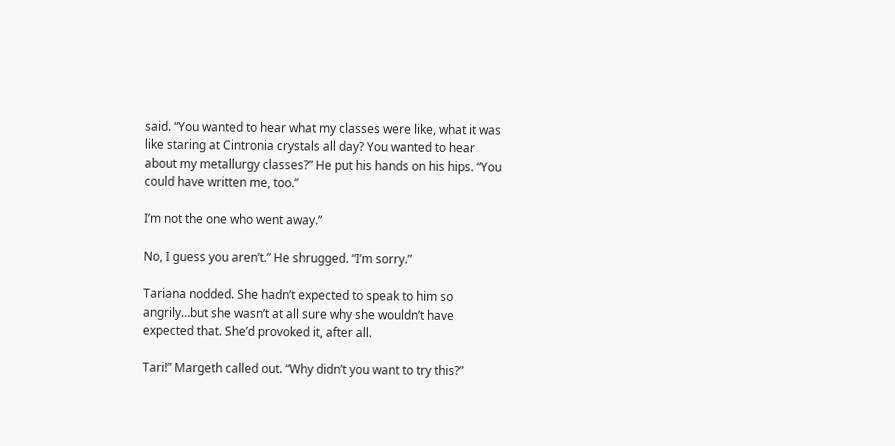said. “You wanted to hear what my classes were like, what it was like staring at Cintronia crystals all day? You wanted to hear about my metallurgy classes?” He put his hands on his hips. “You could have written me, too.”

I’m not the one who went away.”

No, I guess you aren’t.” He shrugged. “I’m sorry.”

Tariana nodded. She hadn’t expected to speak to him so angrily…but she wasn’t at all sure why she wouldn’t have expected that. She’d provoked it, after all.

Tari!” Margeth called out. “Why didn’t you want to try this?”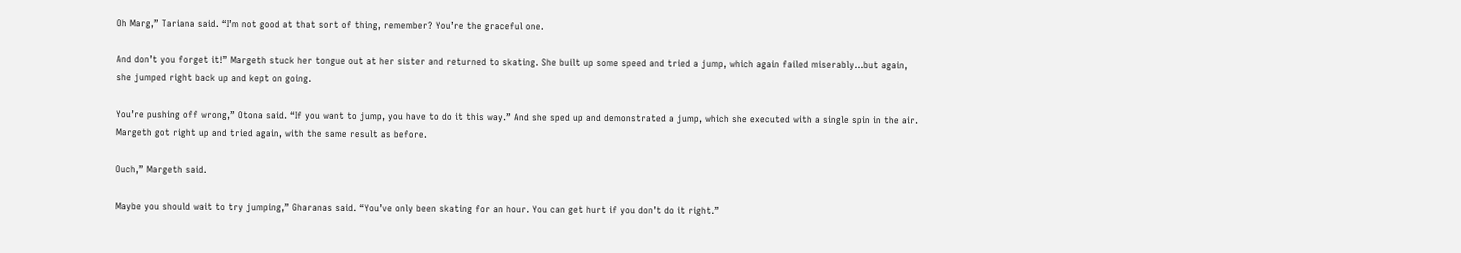Oh Marg,” Tariana said. “I’m not good at that sort of thing, remember? You’re the graceful one.

And don’t you forget it!” Margeth stuck her tongue out at her sister and returned to skating. She built up some speed and tried a jump, which again failed miserably…but again, she jumped right back up and kept on going.

You’re pushing off wrong,” Otona said. “If you want to jump, you have to do it this way.” And she sped up and demonstrated a jump, which she executed with a single spin in the air. Margeth got right up and tried again, with the same result as before.

Ouch,” Margeth said.

Maybe you should wait to try jumping,” Gharanas said. “You’ve only been skating for an hour. You can get hurt if you don’t do it right.”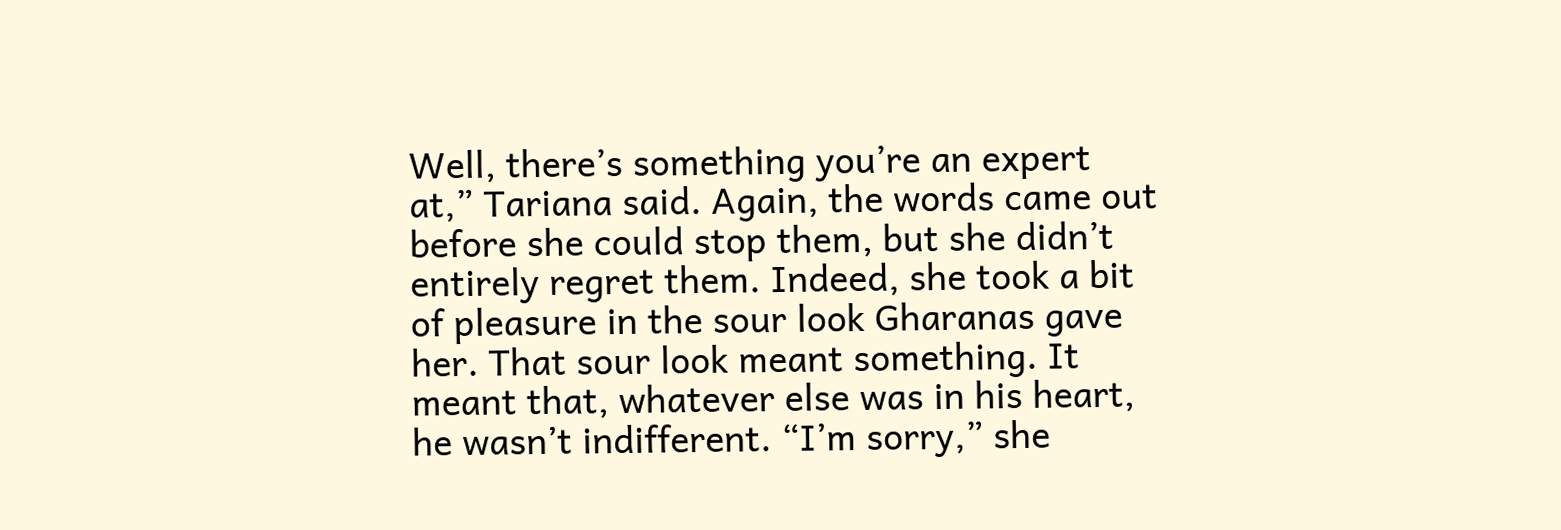Well, there’s something you’re an expert at,” Tariana said. Again, the words came out before she could stop them, but she didn’t entirely regret them. Indeed, she took a bit of pleasure in the sour look Gharanas gave her. That sour look meant something. It meant that, whatever else was in his heart, he wasn’t indifferent. “I’m sorry,” she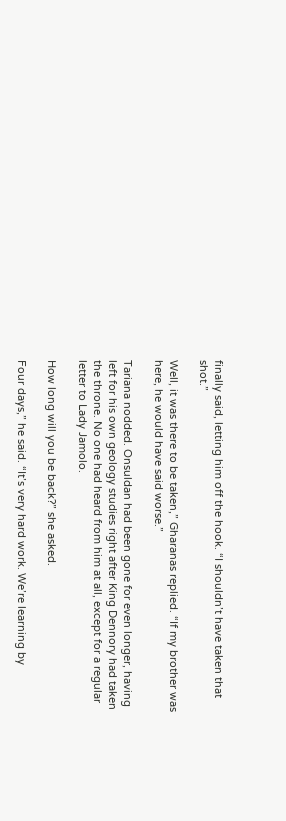finally said, letting him off the hook. “I shouldn’t have taken that shot.”

Well, it was there to be taken,” Gharanas replied. “If my brother was here, he would have said worse.”

Tariana nodded. Onsuldan had been gone for even longer, having left for his own geology studies right after King Dennory had taken the throne. No one had heard from him at all, except for a regular letter to Lady Jamolo.

How long will you be back?” she asked.

Four days,” he said. “It’s very hard work. We’re learning by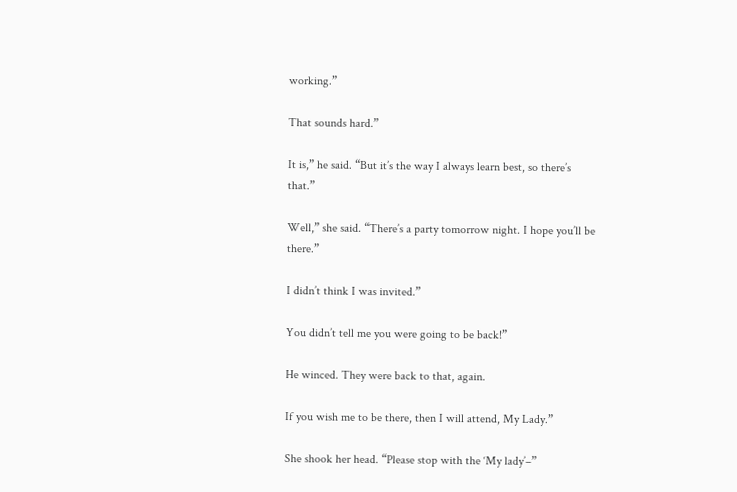working.”

That sounds hard.”

It is,” he said. “But it’s the way I always learn best, so there’s that.”

Well,” she said. “There’s a party tomorrow night. I hope you’ll be there.”

I didn’t think I was invited.”

You didn’t tell me you were going to be back!”

He winced. They were back to that, again.

If you wish me to be there, then I will attend, My Lady.”

She shook her head. “Please stop with the ‘My lady’–”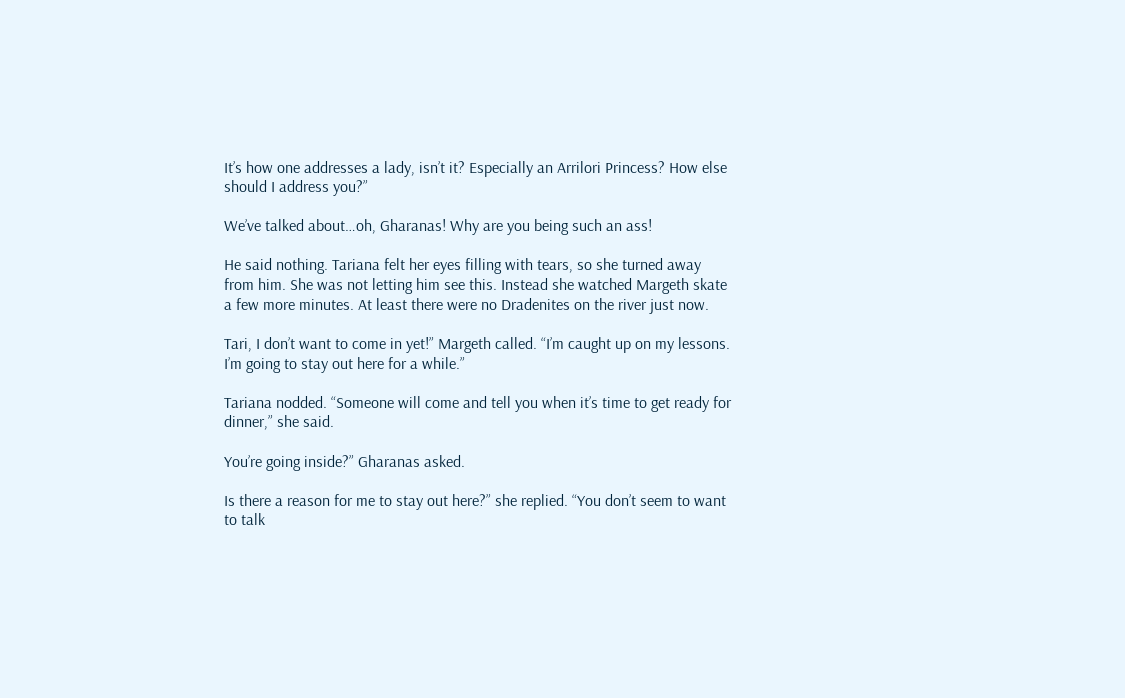It’s how one addresses a lady, isn’t it? Especially an Arrilori Princess? How else should I address you?”

We’ve talked about…oh, Gharanas! Why are you being such an ass!

He said nothing. Tariana felt her eyes filling with tears, so she turned away from him. She was not letting him see this. Instead she watched Margeth skate a few more minutes. At least there were no Dradenites on the river just now.

Tari, I don’t want to come in yet!” Margeth called. “I’m caught up on my lessons. I’m going to stay out here for a while.”

Tariana nodded. “Someone will come and tell you when it’s time to get ready for dinner,” she said.

You’re going inside?” Gharanas asked.

Is there a reason for me to stay out here?” she replied. “You don’t seem to want to talk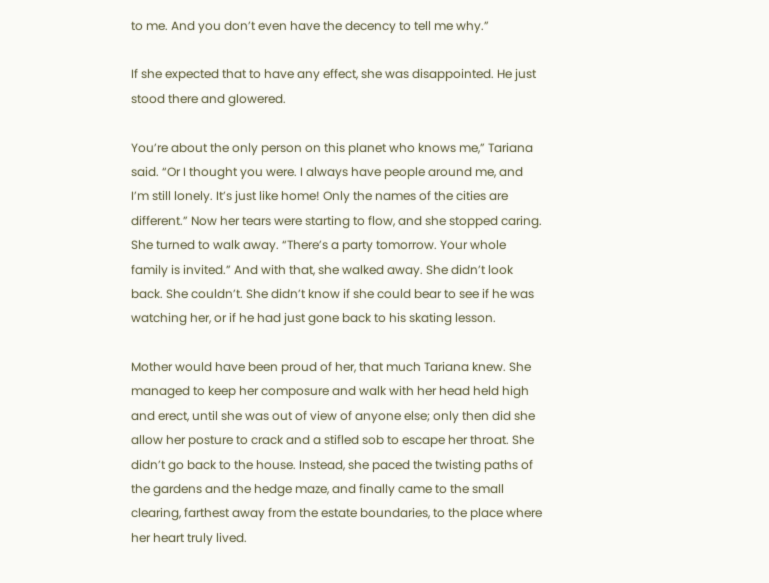to me. And you don’t even have the decency to tell me why.”

If she expected that to have any effect, she was disappointed. He just stood there and glowered.

You’re about the only person on this planet who knows me,” Tariana said. “Or I thought you were. I always have people around me, and I’m still lonely. It’s just like home! Only the names of the cities are different.” Now her tears were starting to flow, and she stopped caring. She turned to walk away. “There’s a party tomorrow. Your whole family is invited.” And with that, she walked away. She didn’t look back. She couldn’t. She didn’t know if she could bear to see if he was watching her, or if he had just gone back to his skating lesson.

Mother would have been proud of her, that much Tariana knew. She managed to keep her composure and walk with her head held high and erect, until she was out of view of anyone else; only then did she allow her posture to crack and a stifled sob to escape her throat. She didn’t go back to the house. Instead, she paced the twisting paths of the gardens and the hedge maze, and finally came to the small clearing, farthest away from the estate boundaries, to the place where her heart truly lived.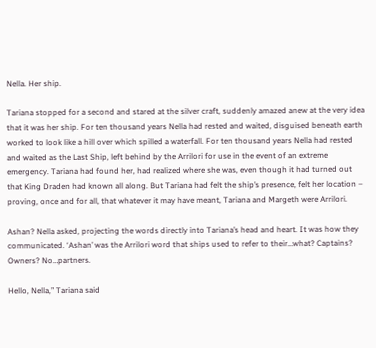Nella. Her ship.

Tariana stopped for a second and stared at the silver craft, suddenly amazed anew at the very idea that it was her ship. For ten thousand years Nella had rested and waited, disguised beneath earth worked to look like a hill over which spilled a waterfall. For ten thousand years Nella had rested and waited as the Last Ship, left behind by the Arrilori for use in the event of an extreme emergency. Tariana had found her, had realized where she was, even though it had turned out that King Draden had known all along. But Tariana had felt the ship’s presence, felt her location – proving, once and for all, that whatever it may have meant, Tariana and Margeth were Arrilori.

Ashan? Nella asked, projecting the words directly into Tariana’s head and heart. It was how they communicated. ‘Ashan’ was the Arrilori word that ships used to refer to their…what? Captains? Owners? No…partners.

Hello, Nella,” Tariana said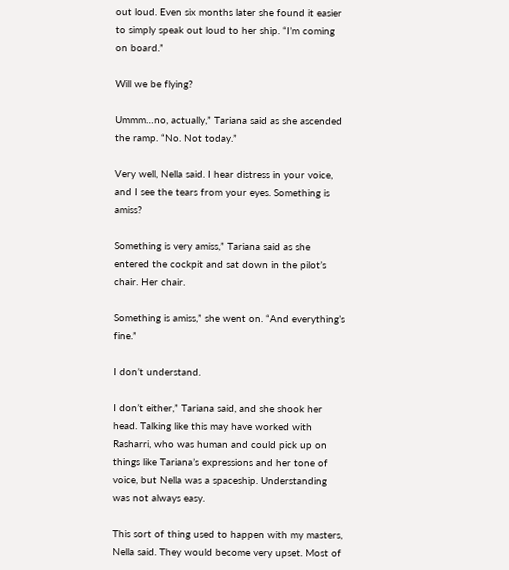out loud. Even six months later she found it easier to simply speak out loud to her ship. “I’m coming on board.”

Will we be flying?

Ummm…no, actually,” Tariana said as she ascended the ramp. “No. Not today.”

Very well, Nella said. I hear distress in your voice, and I see the tears from your eyes. Something is amiss?

Something is very amiss,” Tariana said as she entered the cockpit and sat down in the pilot’s chair. Her chair.

Something is amiss,” she went on. “And everything’s fine.”

I don’t understand.

I don’t either,” Tariana said, and she shook her head. Talking like this may have worked with Rasharri, who was human and could pick up on things like Tariana’s expressions and her tone of voice, but Nella was a spaceship. Understanding was not always easy.

This sort of thing used to happen with my masters, Nella said. They would become very upset. Most of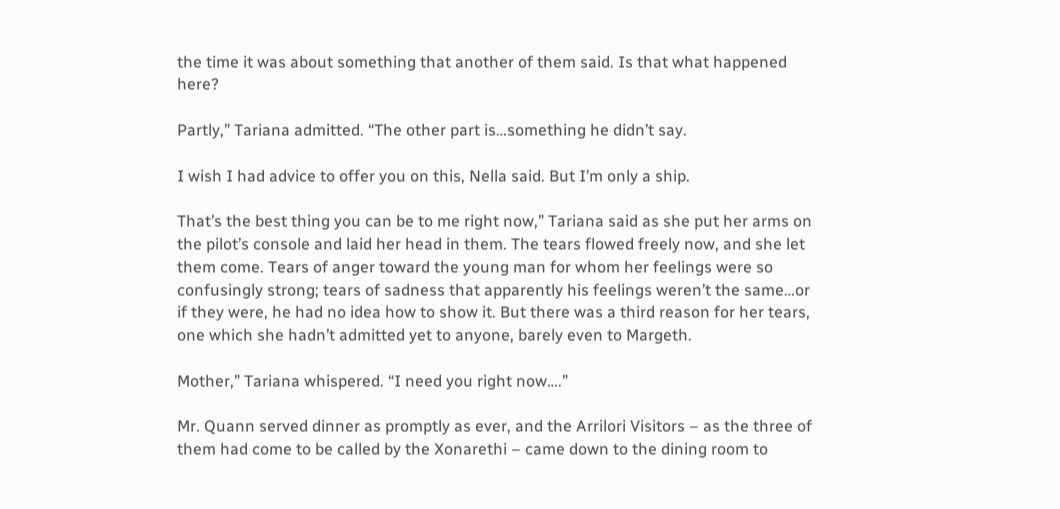the time it was about something that another of them said. Is that what happened here?

Partly,” Tariana admitted. “The other part is…something he didn’t say.

I wish I had advice to offer you on this, Nella said. But I’m only a ship.

That’s the best thing you can be to me right now,” Tariana said as she put her arms on the pilot’s console and laid her head in them. The tears flowed freely now, and she let them come. Tears of anger toward the young man for whom her feelings were so confusingly strong; tears of sadness that apparently his feelings weren’t the same…or if they were, he had no idea how to show it. But there was a third reason for her tears, one which she hadn’t admitted yet to anyone, barely even to Margeth.

Mother,” Tariana whispered. “I need you right now….”

Mr. Quann served dinner as promptly as ever, and the Arrilori Visitors – as the three of them had come to be called by the Xonarethi – came down to the dining room to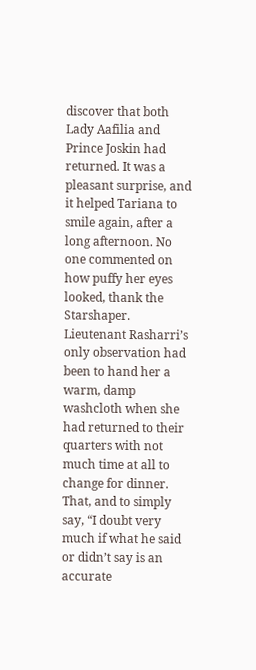discover that both Lady Aafilia and Prince Joskin had returned. It was a pleasant surprise, and it helped Tariana to smile again, after a long afternoon. No one commented on how puffy her eyes looked, thank the Starshaper. Lieutenant Rasharri’s only observation had been to hand her a warm, damp washcloth when she had returned to their quarters with not much time at all to change for dinner. That, and to simply say, “I doubt very much if what he said or didn’t say is an accurate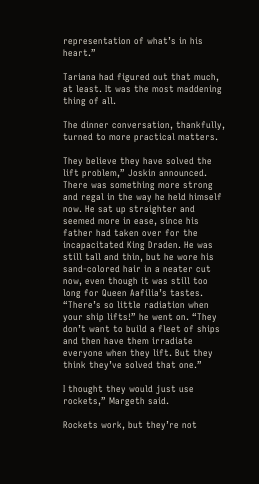representation of what’s in his heart.”

Tariana had figured out that much, at least. It was the most maddening thing of all.

The dinner conversation, thankfully, turned to more practical matters.

They believe they have solved the lift problem,” Joskin announced. There was something more strong and regal in the way he held himself now. He sat up straighter and seemed more in ease, since his father had taken over for the incapacitated King Draden. He was still tall and thin, but he wore his sand-colored hair in a neater cut now, even though it was still too long for Queen Aafilia’s tastes. “There’s so little radiation when your ship lifts!” he went on. “They don’t want to build a fleet of ships and then have them irradiate everyone when they lift. But they think they’ve solved that one.”

I thought they would just use rockets,” Margeth said.

Rockets work, but they’re not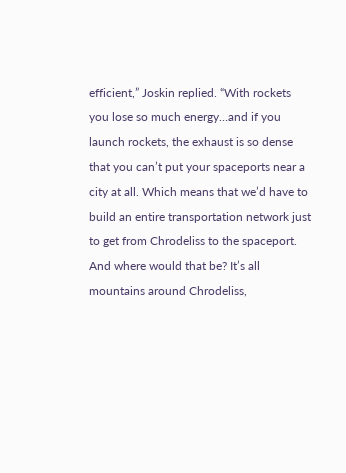efficient,” Joskin replied. “With rockets you lose so much energy…and if you launch rockets, the exhaust is so dense that you can’t put your spaceports near a city at all. Which means that we’d have to build an entire transportation network just to get from Chrodeliss to the spaceport. And where would that be? It’s all mountains around Chrodeliss,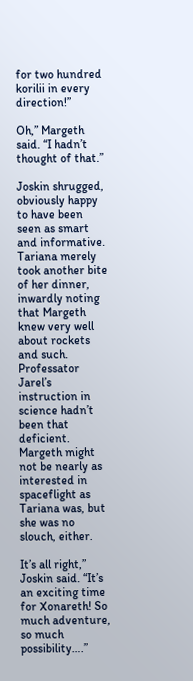for two hundred korilii in every direction!”

Oh,” Margeth said. “I hadn’t thought of that.”

Joskin shrugged, obviously happy to have been seen as smart and informative. Tariana merely took another bite of her dinner, inwardly noting that Margeth knew very well about rockets and such. Professator Jarel’s instruction in science hadn’t been that deficient. Margeth might not be nearly as interested in spaceflight as Tariana was, but she was no slouch, either.

It’s all right,” Joskin said. “It’s an exciting time for Xonareth! So much adventure, so much possibility….”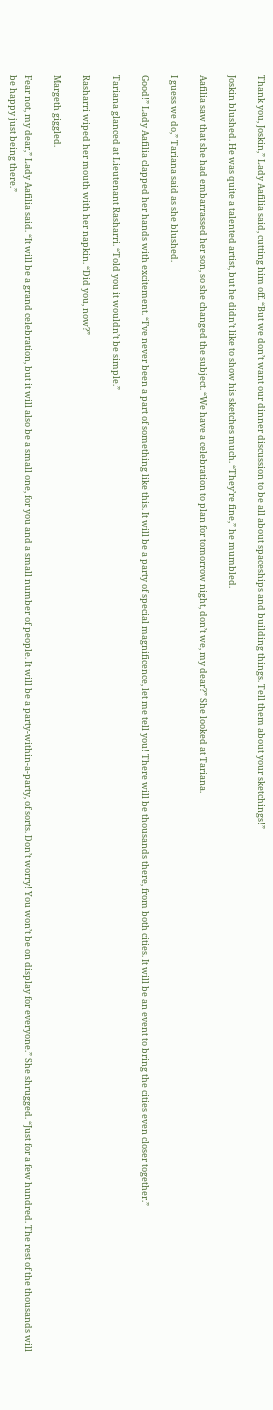Thank you, Joskin,” Lady Aafilia said, cutting him off. “But we don’t want our dinner discussion to be all about spaceships and building things. Tell them about your sketchings!”

Joskin blushed. He was quite a talented artist, but he didn’t like to show his sketches much. “They’re fine,” he mumbled.

Aafilia saw that she had embarrassed her son, so she changed the subject. “We have a celebration to plan for tomorrow night, don’t we, my dear?” She looked at Tariana.

I guess we do,” Tariana said as she blushed.

Good!” Lady Aafilia clapped her hands with excitement. “I’ve never been a part of something like this. It will be a party of special magnificence, let me tell you! There will be thousands there, from both cities. It will be an event to bring the cities even closer together.”

Tariana glanced at Lieutenant Rasharri. “Told you it wouldn’t be simple.”

Rasharri wiped her mouth with her napkin. “Did you, now?”

Margeth giggled.

Fear not, my dear,” Lady Aafilia said. “It will be a grand celebration, but it will also be a small one, for you and a small number of people. It will be a party-within-a-party, of sorts. Don’t worry! You won’t be on display for everyone.” She shrugged. “Just for a few hundred. The rest of the thousands will be happy just being there.”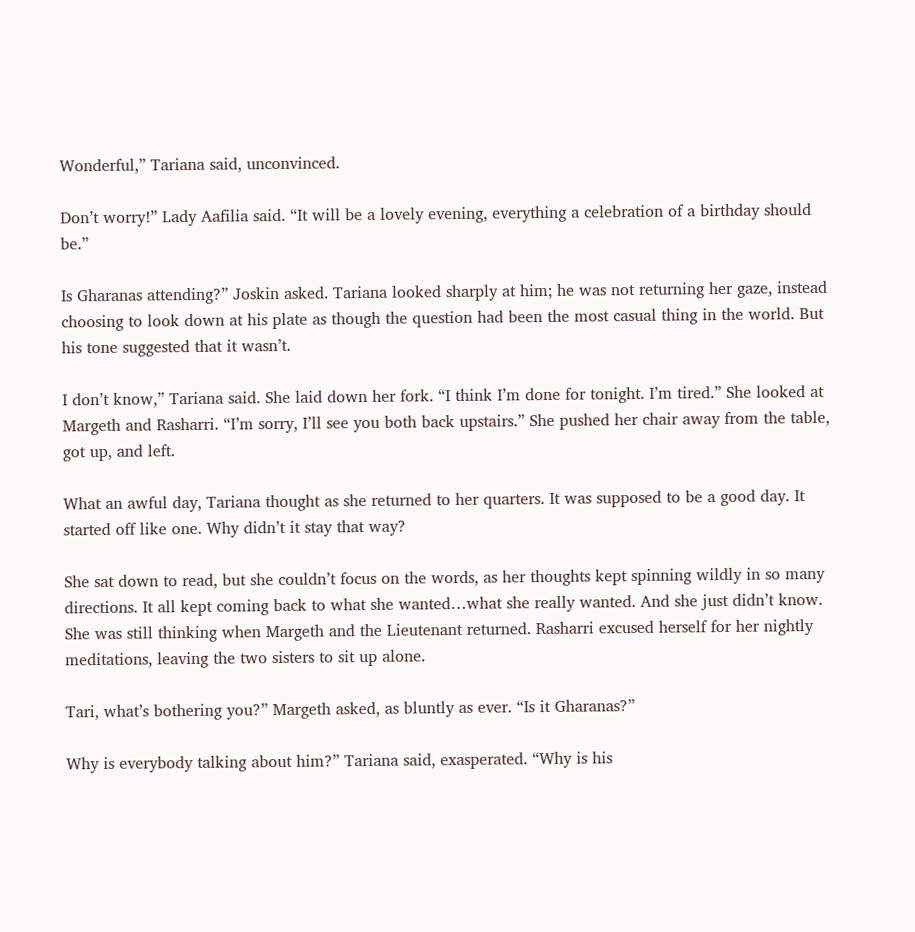Wonderful,” Tariana said, unconvinced.

Don’t worry!” Lady Aafilia said. “It will be a lovely evening, everything a celebration of a birthday should be.”

Is Gharanas attending?” Joskin asked. Tariana looked sharply at him; he was not returning her gaze, instead choosing to look down at his plate as though the question had been the most casual thing in the world. But his tone suggested that it wasn’t.

I don’t know,” Tariana said. She laid down her fork. “I think I’m done for tonight. I’m tired.” She looked at Margeth and Rasharri. “I’m sorry, I’ll see you both back upstairs.” She pushed her chair away from the table, got up, and left.

What an awful day, Tariana thought as she returned to her quarters. It was supposed to be a good day. It started off like one. Why didn’t it stay that way?

She sat down to read, but she couldn’t focus on the words, as her thoughts kept spinning wildly in so many directions. It all kept coming back to what she wanted…what she really wanted. And she just didn’t know. She was still thinking when Margeth and the Lieutenant returned. Rasharri excused herself for her nightly meditations, leaving the two sisters to sit up alone.

Tari, what’s bothering you?” Margeth asked, as bluntly as ever. “Is it Gharanas?”

Why is everybody talking about him?” Tariana said, exasperated. “Why is his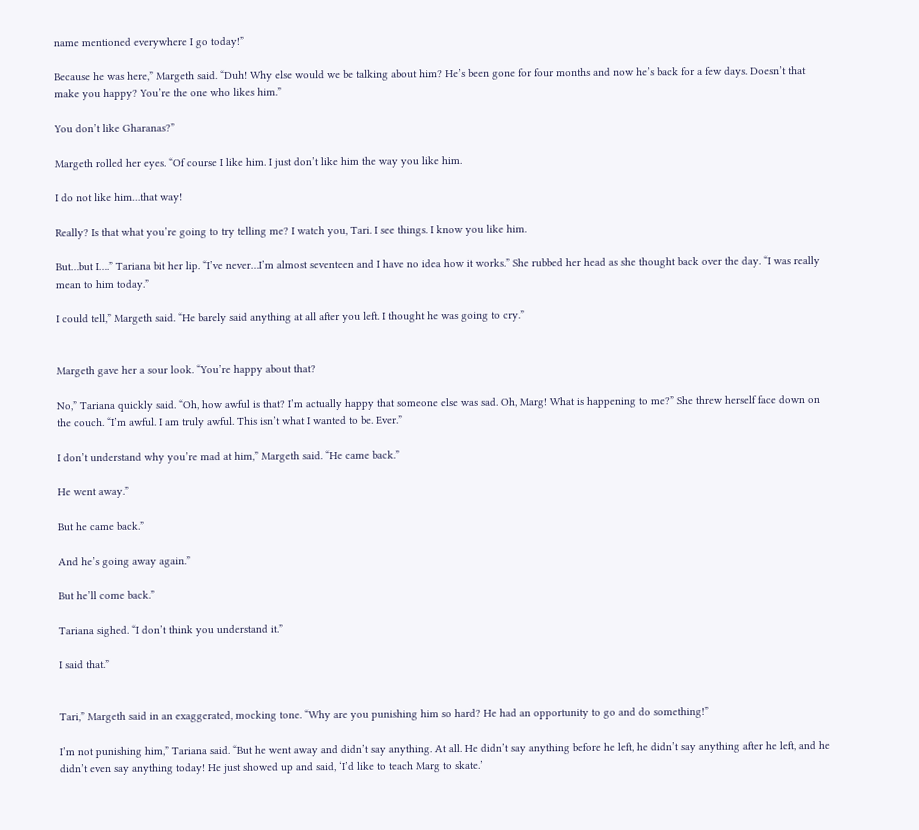name mentioned everywhere I go today!”

Because he was here,” Margeth said. “Duh! Why else would we be talking about him? He’s been gone for four months and now he’s back for a few days. Doesn’t that make you happy? You’re the one who likes him.”

You don’t like Gharanas?”

Margeth rolled her eyes. “Of course I like him. I just don’t like him the way you like him.

I do not like him…that way!

Really? Is that what you’re going to try telling me? I watch you, Tari. I see things. I know you like him.

But…but I….” Tariana bit her lip. “I’ve never…I’m almost seventeen and I have no idea how it works.” She rubbed her head as she thought back over the day. “I was really mean to him today.”

I could tell,” Margeth said. “He barely said anything at all after you left. I thought he was going to cry.”


Margeth gave her a sour look. “You’re happy about that?

No,” Tariana quickly said. “Oh, how awful is that? I’m actually happy that someone else was sad. Oh, Marg! What is happening to me?” She threw herself face down on the couch. “I’m awful. I am truly awful. This isn’t what I wanted to be. Ever.”

I don’t understand why you’re mad at him,” Margeth said. “He came back.”

He went away.”

But he came back.”

And he’s going away again.”

But he’ll come back.”

Tariana sighed. “I don’t think you understand it.”

I said that.”


Tari,” Margeth said in an exaggerated, mocking tone. “Why are you punishing him so hard? He had an opportunity to go and do something!”

I’m not punishing him,” Tariana said. “But he went away and didn’t say anything. At all. He didn’t say anything before he left, he didn’t say anything after he left, and he didn’t even say anything today! He just showed up and said, ‘I’d like to teach Marg to skate.’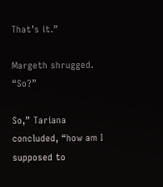That’s it.”

Margeth shrugged. “So?”

So,” Tariana concluded, “how am I supposed to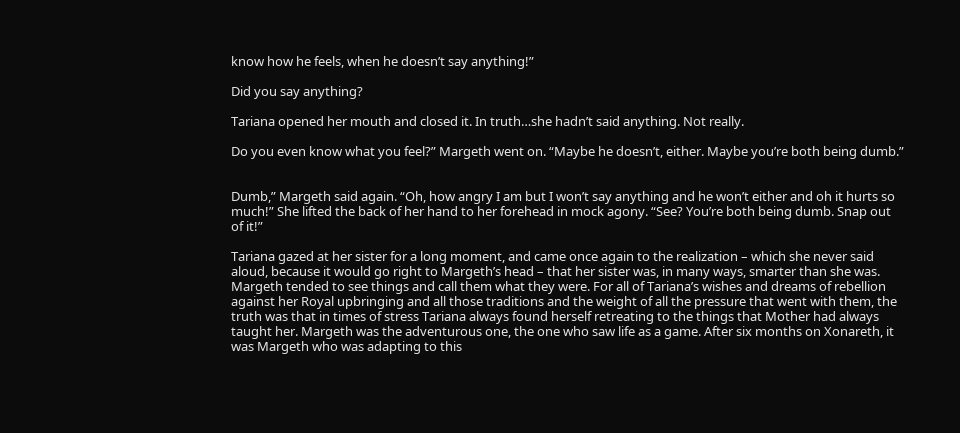know how he feels, when he doesn’t say anything!”

Did you say anything?

Tariana opened her mouth and closed it. In truth…she hadn’t said anything. Not really.

Do you even know what you feel?” Margeth went on. “Maybe he doesn’t, either. Maybe you’re both being dumb.”


Dumb,” Margeth said again. “Oh, how angry I am but I won’t say anything and he won’t either and oh it hurts so much!” She lifted the back of her hand to her forehead in mock agony. “See? You’re both being dumb. Snap out of it!”

Tariana gazed at her sister for a long moment, and came once again to the realization – which she never said aloud, because it would go right to Margeth’s head – that her sister was, in many ways, smarter than she was. Margeth tended to see things and call them what they were. For all of Tariana’s wishes and dreams of rebellion against her Royal upbringing and all those traditions and the weight of all the pressure that went with them, the truth was that in times of stress Tariana always found herself retreating to the things that Mother had always taught her. Margeth was the adventurous one, the one who saw life as a game. After six months on Xonareth, it was Margeth who was adapting to this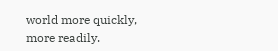world more quickly, more readily.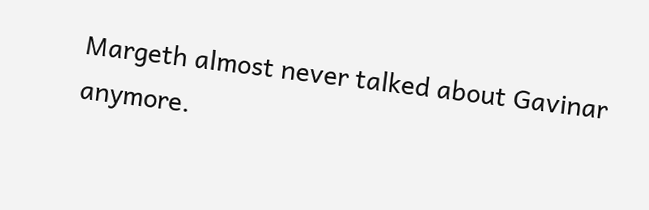Margeth almost never talked about Gavinar anymore.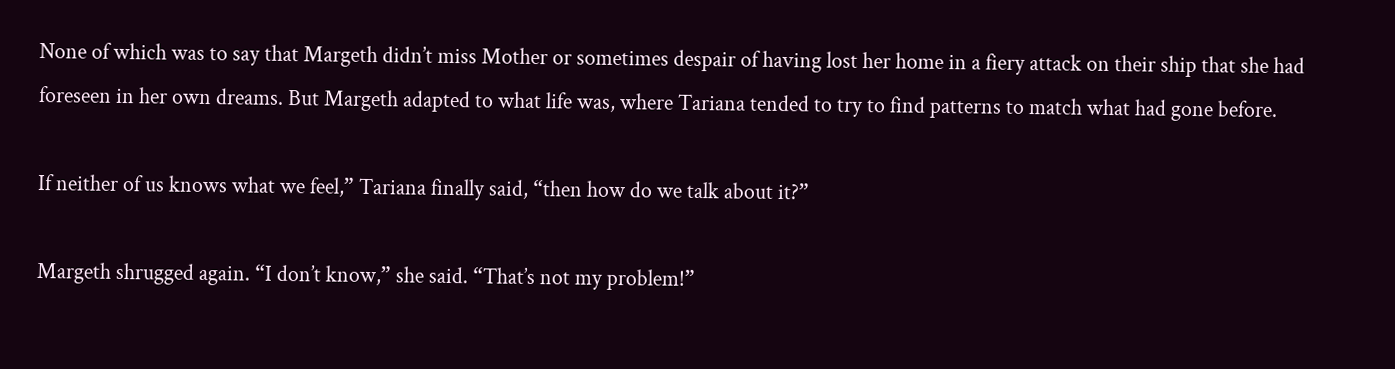None of which was to say that Margeth didn’t miss Mother or sometimes despair of having lost her home in a fiery attack on their ship that she had foreseen in her own dreams. But Margeth adapted to what life was, where Tariana tended to try to find patterns to match what had gone before.

If neither of us knows what we feel,” Tariana finally said, “then how do we talk about it?”

Margeth shrugged again. “I don’t know,” she said. “That’s not my problem!”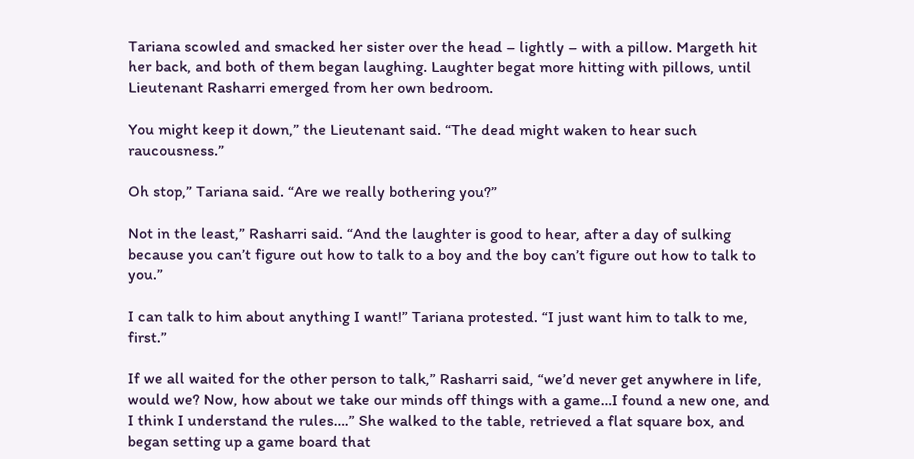Tariana scowled and smacked her sister over the head – lightly – with a pillow. Margeth hit her back, and both of them began laughing. Laughter begat more hitting with pillows, until Lieutenant Rasharri emerged from her own bedroom.

You might keep it down,” the Lieutenant said. “The dead might waken to hear such raucousness.”

Oh stop,” Tariana said. “Are we really bothering you?”

Not in the least,” Rasharri said. “And the laughter is good to hear, after a day of sulking because you can’t figure out how to talk to a boy and the boy can’t figure out how to talk to you.”

I can talk to him about anything I want!” Tariana protested. “I just want him to talk to me, first.”

If we all waited for the other person to talk,” Rasharri said, “we’d never get anywhere in life, would we? Now, how about we take our minds off things with a game…I found a new one, and I think I understand the rules….” She walked to the table, retrieved a flat square box, and began setting up a game board that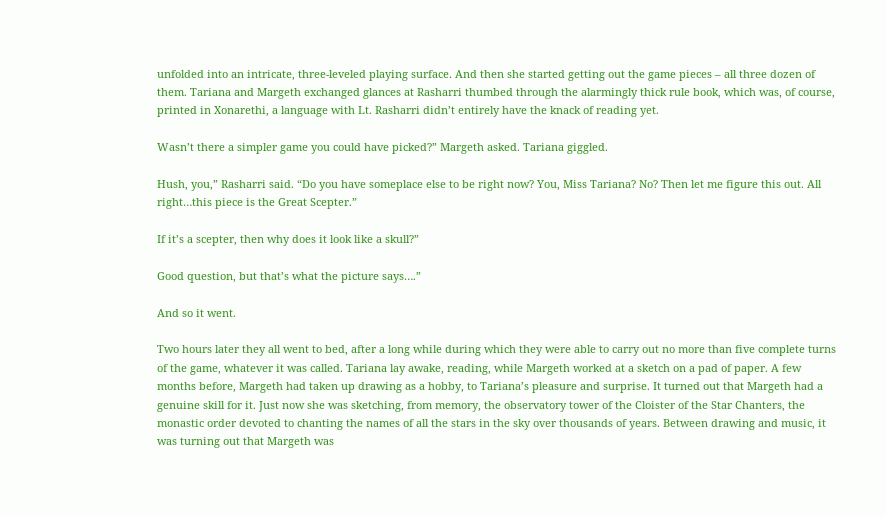unfolded into an intricate, three-leveled playing surface. And then she started getting out the game pieces – all three dozen of them. Tariana and Margeth exchanged glances at Rasharri thumbed through the alarmingly thick rule book, which was, of course, printed in Xonarethi, a language with Lt. Rasharri didn’t entirely have the knack of reading yet.

Wasn’t there a simpler game you could have picked?” Margeth asked. Tariana giggled.

Hush, you,” Rasharri said. “Do you have someplace else to be right now? You, Miss Tariana? No? Then let me figure this out. All right…this piece is the Great Scepter.”

If it’s a scepter, then why does it look like a skull?”

Good question, but that’s what the picture says….”

And so it went.

Two hours later they all went to bed, after a long while during which they were able to carry out no more than five complete turns of the game, whatever it was called. Tariana lay awake, reading, while Margeth worked at a sketch on a pad of paper. A few months before, Margeth had taken up drawing as a hobby, to Tariana’s pleasure and surprise. It turned out that Margeth had a genuine skill for it. Just now she was sketching, from memory, the observatory tower of the Cloister of the Star Chanters, the monastic order devoted to chanting the names of all the stars in the sky over thousands of years. Between drawing and music, it was turning out that Margeth was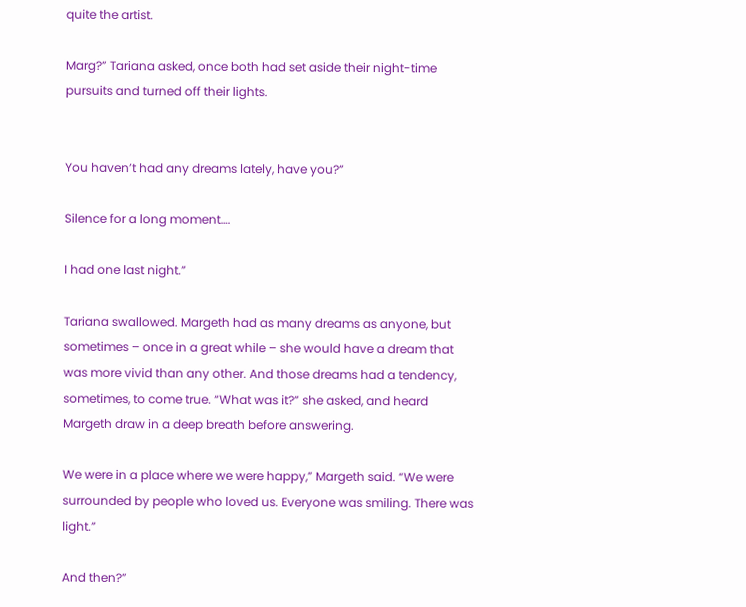quite the artist.

Marg?” Tariana asked, once both had set aside their night-time pursuits and turned off their lights.


You haven’t had any dreams lately, have you?”

Silence for a long moment….

I had one last night.”

Tariana swallowed. Margeth had as many dreams as anyone, but sometimes – once in a great while – she would have a dream that was more vivid than any other. And those dreams had a tendency, sometimes, to come true. “What was it?” she asked, and heard Margeth draw in a deep breath before answering.

We were in a place where we were happy,” Margeth said. “We were surrounded by people who loved us. Everyone was smiling. There was light.”

And then?”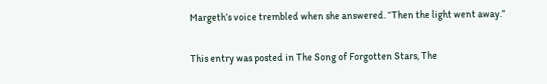Margeth’s voice trembled when she answered. “Then the light went away.”

This entry was posted in The Song of Forgotten Stars, The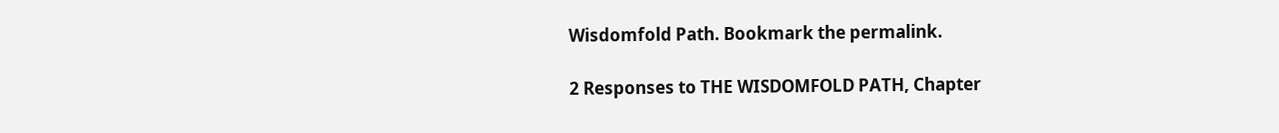Wisdomfold Path. Bookmark the permalink.

2 Responses to THE WISDOMFOLD PATH, Chapter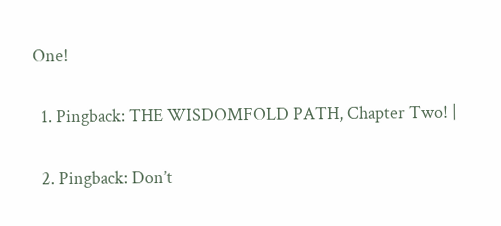One!

  1. Pingback: THE WISDOMFOLD PATH, Chapter Two! |

  2. Pingback: Don’t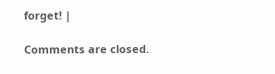forget! |

Comments are closed.